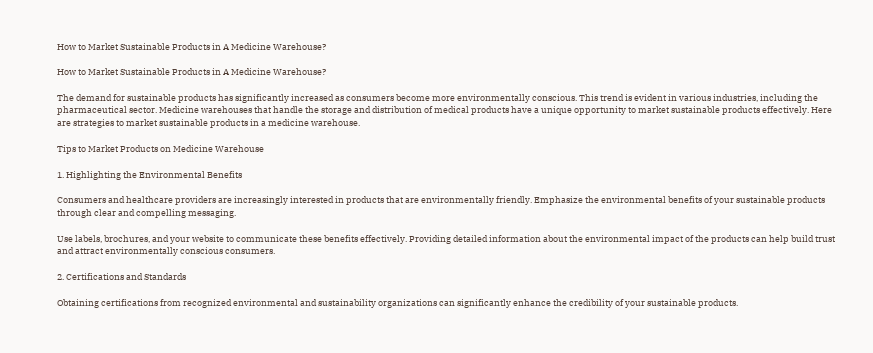How to Market Sustainable Products in A Medicine Warehouse?

How to Market Sustainable Products in A Medicine Warehouse?

The demand for sustainable products has significantly increased as consumers become more environmentally conscious. This trend is evident in various industries, including the pharmaceutical sector. Medicine warehouses that handle the storage and distribution of medical products have a unique opportunity to market sustainable products effectively. Here are strategies to market sustainable products in a medicine warehouse.

Tips to Market Products on Medicine Warehouse

1. Highlighting the Environmental Benefits

Consumers and healthcare providers are increasingly interested in products that are environmentally friendly. Emphasize the environmental benefits of your sustainable products through clear and compelling messaging.

Use labels, brochures, and your website to communicate these benefits effectively. Providing detailed information about the environmental impact of the products can help build trust and attract environmentally conscious consumers.

2. Certifications and Standards

Obtaining certifications from recognized environmental and sustainability organizations can significantly enhance the credibility of your sustainable products.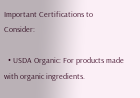Important Certifications to Consider:

  • USDA Organic: For products made with organic ingredients.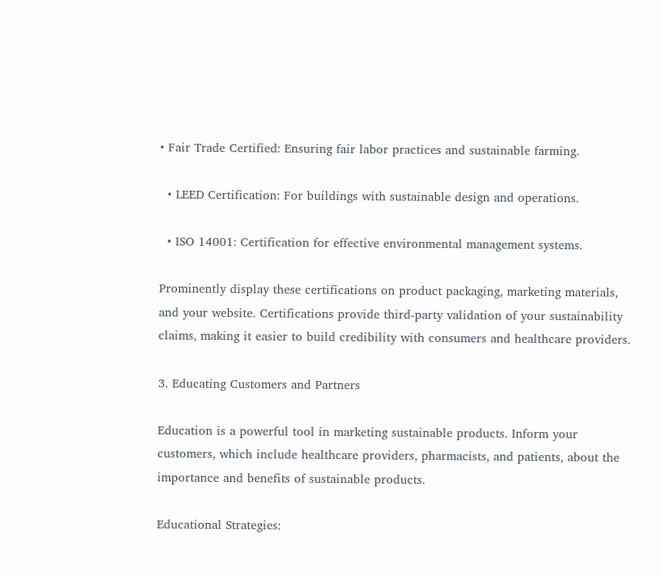• Fair Trade Certified: Ensuring fair labor practices and sustainable farming.

  • LEED Certification: For buildings with sustainable design and operations.

  • ISO 14001: Certification for effective environmental management systems.

Prominently display these certifications on product packaging, marketing materials, and your website. Certifications provide third-party validation of your sustainability claims, making it easier to build credibility with consumers and healthcare providers.

3. Educating Customers and Partners

Education is a powerful tool in marketing sustainable products. Inform your customers, which include healthcare providers, pharmacists, and patients, about the importance and benefits of sustainable products.

Educational Strategies: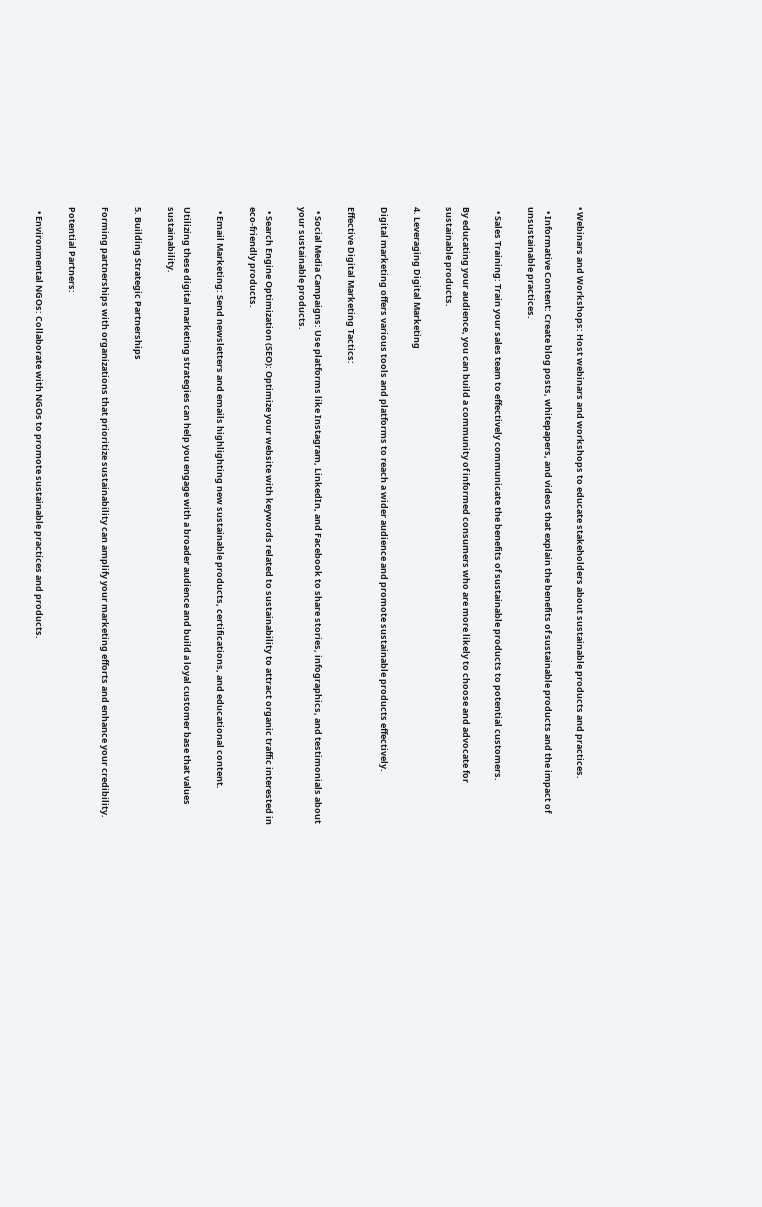• Webinars and Workshops: Host webinars and workshops to educate stakeholders about sustainable products and practices.

  • Informative Content: Create blog posts, whitepapers, and videos that explain the benefits of sustainable products and the impact of unsustainable practices.

  • Sales Training: Train your sales team to effectively communicate the benefits of sustainable products to potential customers.

By educating your audience, you can build a community of informed consumers who are more likely to choose and advocate for sustainable products.

4. Leveraging Digital Marketing

Digital marketing offers various tools and platforms to reach a wider audience and promote sustainable products effectively.

Effective Digital Marketing Tactics:

  • Social Media Campaigns: Use platforms like Instagram, LinkedIn, and Facebook to share stories, infographics, and testimonials about your sustainable products.

  • Search Engine Optimization (SEO): Optimize your website with keywords related to sustainability to attract organic traffic interested in eco-friendly products.

  • Email Marketing: Send newsletters and emails highlighting new sustainable products, certifications, and educational content.

Utilizing these digital marketing strategies can help you engage with a broader audience and build a loyal customer base that values sustainability.

5. Building Strategic Partnerships

Forming partnerships with organizations that prioritize sustainability can amplify your marketing efforts and enhance your credibility.

Potential Partners:

  • Environmental NGOs: Collaborate with NGOs to promote sustainable practices and products.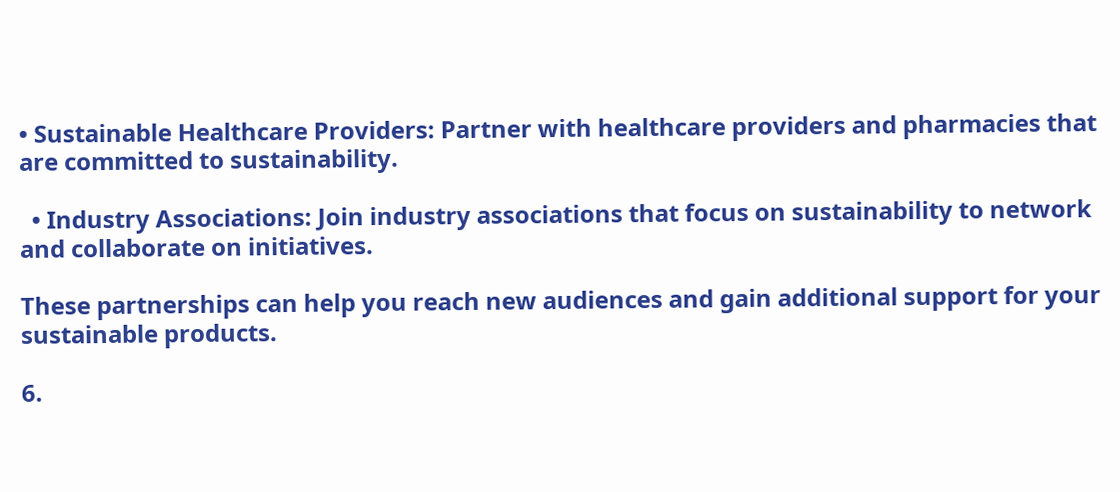• Sustainable Healthcare Providers: Partner with healthcare providers and pharmacies that are committed to sustainability.

  • Industry Associations: Join industry associations that focus on sustainability to network and collaborate on initiatives.

These partnerships can help you reach new audiences and gain additional support for your sustainable products.

6.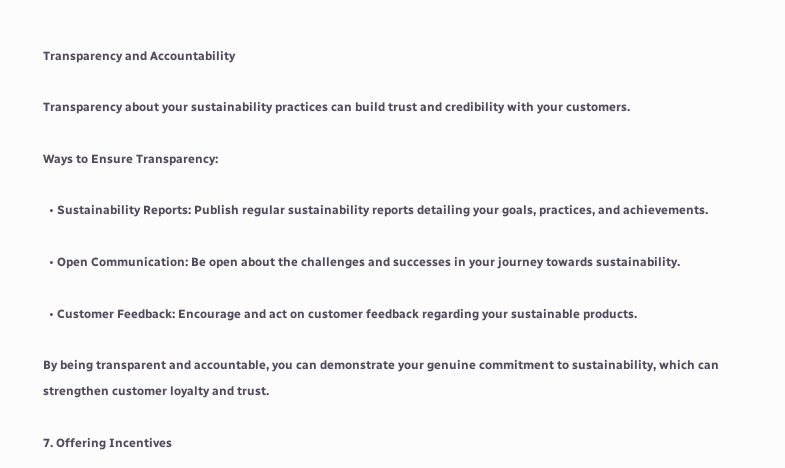Transparency and Accountability

Transparency about your sustainability practices can build trust and credibility with your customers.

Ways to Ensure Transparency:

  • Sustainability Reports: Publish regular sustainability reports detailing your goals, practices, and achievements.

  • Open Communication: Be open about the challenges and successes in your journey towards sustainability.

  • Customer Feedback: Encourage and act on customer feedback regarding your sustainable products.

By being transparent and accountable, you can demonstrate your genuine commitment to sustainability, which can strengthen customer loyalty and trust.

7. Offering Incentives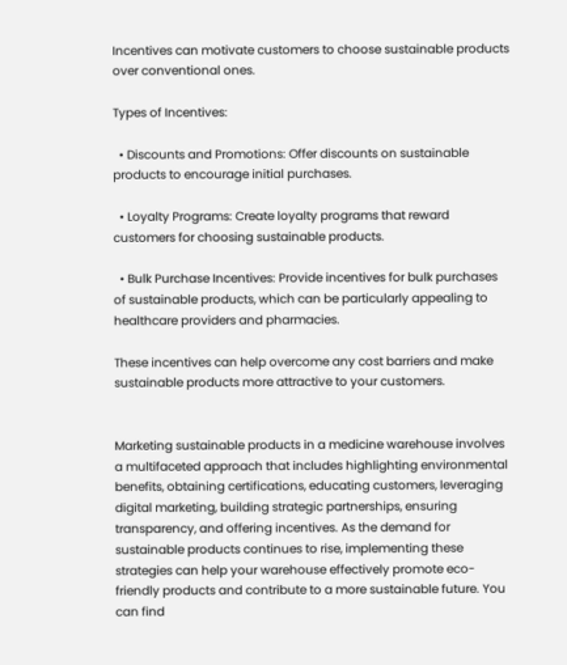Incentives can motivate customers to choose sustainable products over conventional ones.

Types of Incentives:

  • Discounts and Promotions: Offer discounts on sustainable products to encourage initial purchases.

  • Loyalty Programs: Create loyalty programs that reward customers for choosing sustainable products.

  • Bulk Purchase Incentives: Provide incentives for bulk purchases of sustainable products, which can be particularly appealing to healthcare providers and pharmacies.

These incentives can help overcome any cost barriers and make sustainable products more attractive to your customers.


Marketing sustainable products in a medicine warehouse involves a multifaceted approach that includes highlighting environmental benefits, obtaining certifications, educating customers, leveraging digital marketing, building strategic partnerships, ensuring transparency, and offering incentives. As the demand for sustainable products continues to rise, implementing these strategies can help your warehouse effectively promote eco-friendly products and contribute to a more sustainable future. You can find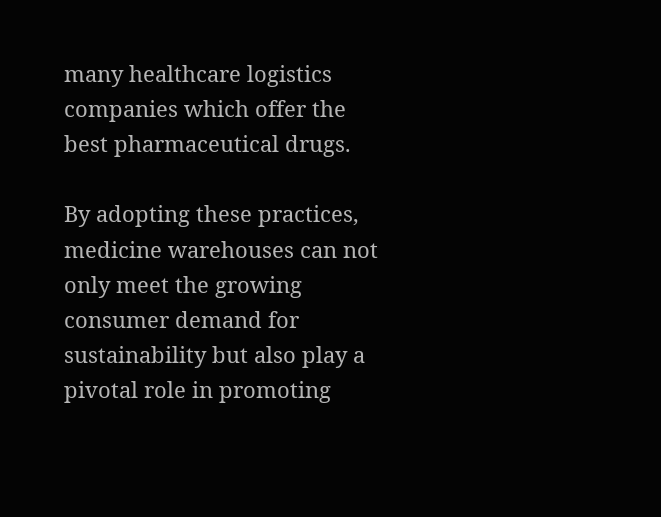many healthcare logistics companies which offer the best pharmaceutical drugs.

By adopting these practices, medicine warehouses can not only meet the growing consumer demand for sustainability but also play a pivotal role in promoting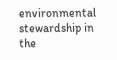environmental stewardship in the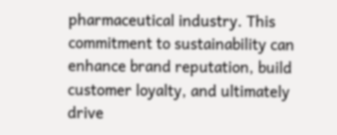pharmaceutical industry. This commitment to sustainability can enhance brand reputation, build customer loyalty, and ultimately drive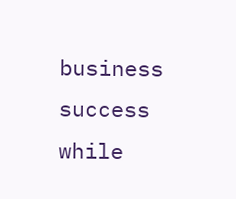business success while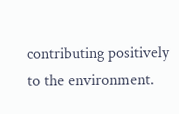contributing positively to the environment.